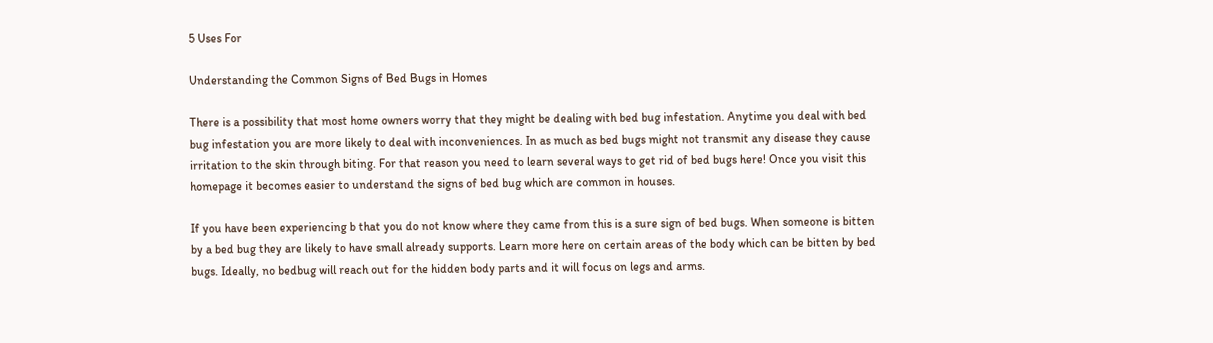5 Uses For

Understanding the Common Signs of Bed Bugs in Homes

There is a possibility that most home owners worry that they might be dealing with bed bug infestation. Anytime you deal with bed bug infestation you are more likely to deal with inconveniences. In as much as bed bugs might not transmit any disease they cause irritation to the skin through biting. For that reason you need to learn several ways to get rid of bed bugs here! Once you visit this homepage it becomes easier to understand the signs of bed bug which are common in houses.

If you have been experiencing b that you do not know where they came from this is a sure sign of bed bugs. When someone is bitten by a bed bug they are likely to have small already supports. Learn more here on certain areas of the body which can be bitten by bed bugs. Ideally, no bedbug will reach out for the hidden body parts and it will focus on legs and arms.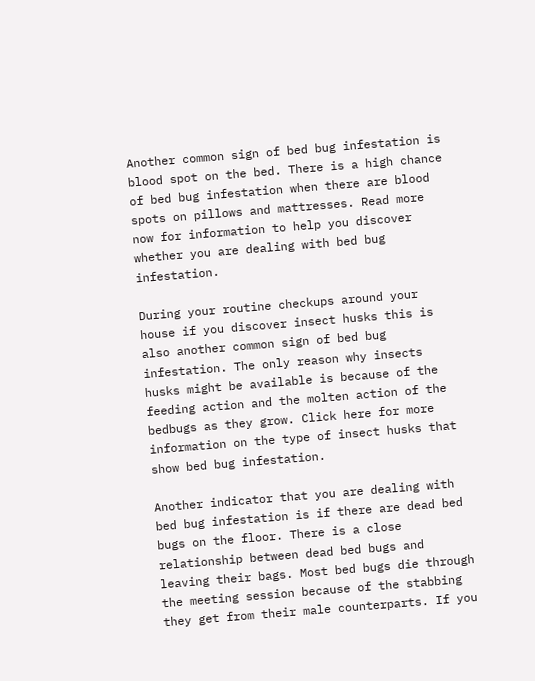Another common sign of bed bug infestation is blood spot on the bed. There is a high chance of bed bug infestation when there are blood spots on pillows and mattresses. Read more now for information to help you discover whether you are dealing with bed bug infestation.

During your routine checkups around your house if you discover insect husks this is also another common sign of bed bug infestation. The only reason why insects husks might be available is because of the feeding action and the molten action of the bedbugs as they grow. Click here for more information on the type of insect husks that show bed bug infestation.

Another indicator that you are dealing with bed bug infestation is if there are dead bed bugs on the floor. There is a close relationship between dead bed bugs and leaving their bags. Most bed bugs die through the meeting session because of the stabbing they get from their male counterparts. If you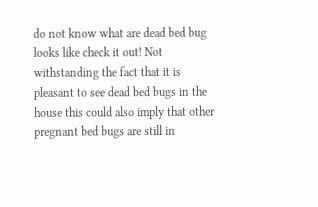do not know what are dead bed bug looks like check it out! Not withstanding the fact that it is pleasant to see dead bed bugs in the house this could also imply that other pregnant bed bugs are still in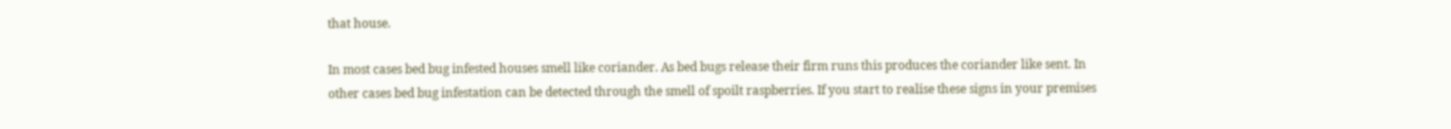that house.

In most cases bed bug infested houses smell like coriander. As bed bugs release their firm runs this produces the coriander like sent. In other cases bed bug infestation can be detected through the smell of spoilt raspberries. If you start to realise these signs in your premises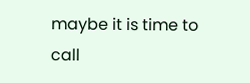maybe it is time to call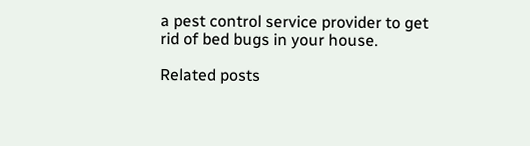a pest control service provider to get rid of bed bugs in your house.

Related posts